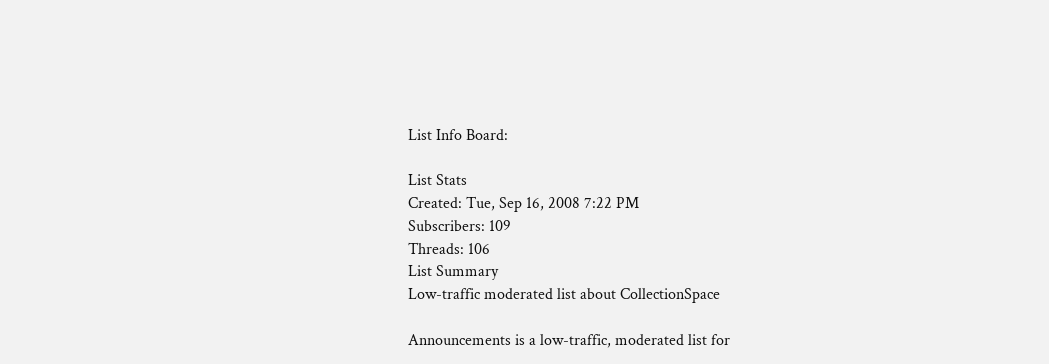List Info Board:

List Stats
Created: Tue, Sep 16, 2008 7:22 PM
Subscribers: 109
Threads: 106
List Summary
Low-traffic moderated list about CollectionSpace

Announcements is a low-traffic, moderated list for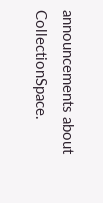announcements about CollectionSpace.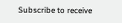Subscribe to receive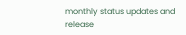monthly status updates and release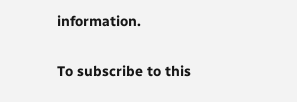information.

To subscribe to this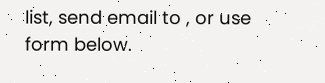list, send email to , or use form below.